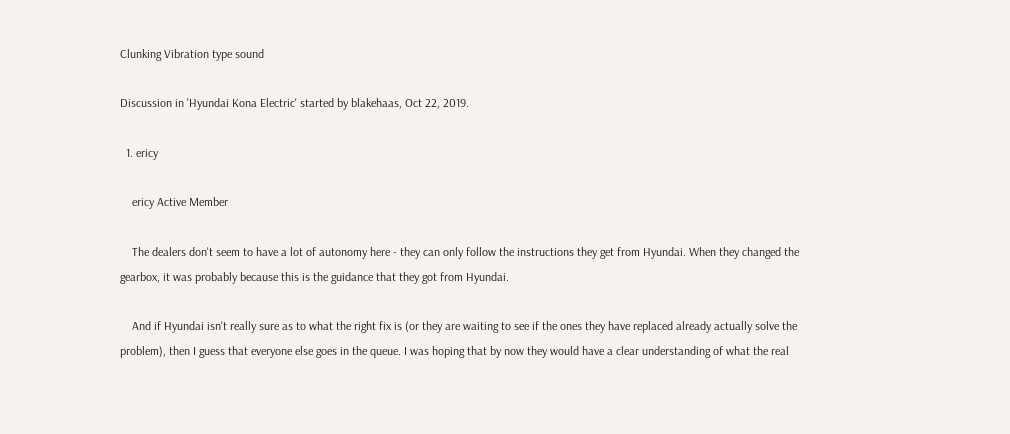Clunking Vibration type sound

Discussion in 'Hyundai Kona Electric' started by blakehaas, Oct 22, 2019.

  1. ericy

    ericy Active Member

    The dealers don't seem to have a lot of autonomy here - they can only follow the instructions they get from Hyundai. When they changed the gearbox, it was probably because this is the guidance that they got from Hyundai.

    And if Hyundai isn't really sure as to what the right fix is (or they are waiting to see if the ones they have replaced already actually solve the problem), then I guess that everyone else goes in the queue. I was hoping that by now they would have a clear understanding of what the real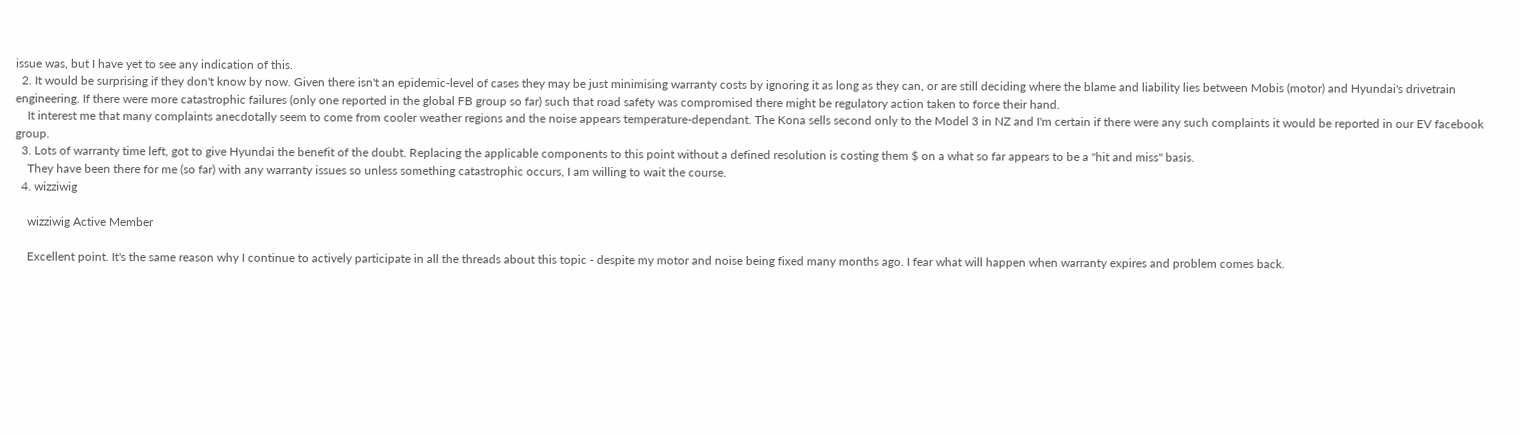issue was, but I have yet to see any indication of this.
  2. It would be surprising if they don't know by now. Given there isn't an epidemic-level of cases they may be just minimising warranty costs by ignoring it as long as they can, or are still deciding where the blame and liability lies between Mobis (motor) and Hyundai's drivetrain engineering. If there were more catastrophic failures (only one reported in the global FB group so far) such that road safety was compromised there might be regulatory action taken to force their hand.
    It interest me that many complaints anecdotally seem to come from cooler weather regions and the noise appears temperature-dependant. The Kona sells second only to the Model 3 in NZ and I'm certain if there were any such complaints it would be reported in our EV facebook group.
  3. Lots of warranty time left, got to give Hyundai the benefit of the doubt. Replacing the applicable components to this point without a defined resolution is costing them $ on a what so far appears to be a "hit and miss" basis.
    They have been there for me (so far) with any warranty issues so unless something catastrophic occurs, I am willing to wait the course.
  4. wizziwig

    wizziwig Active Member

    Excellent point. It's the same reason why I continue to actively participate in all the threads about this topic - despite my motor and noise being fixed many months ago. I fear what will happen when warranty expires and problem comes back.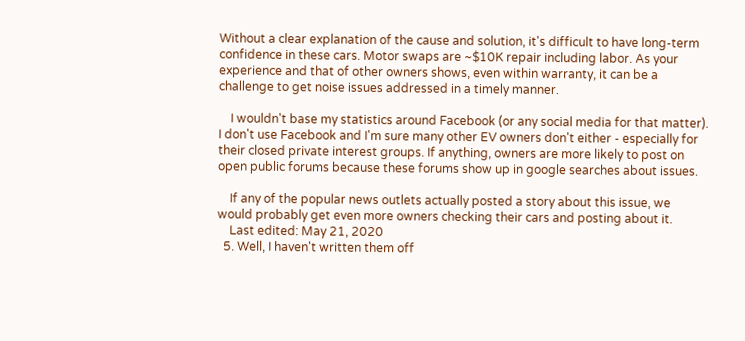Without a clear explanation of the cause and solution, it's difficult to have long-term confidence in these cars. Motor swaps are ~$10K repair including labor. As your experience and that of other owners shows, even within warranty, it can be a challenge to get noise issues addressed in a timely manner.

    I wouldn't base my statistics around Facebook (or any social media for that matter). I don't use Facebook and I'm sure many other EV owners don't either - especially for their closed private interest groups. If anything, owners are more likely to post on open public forums because these forums show up in google searches about issues.

    If any of the popular news outlets actually posted a story about this issue, we would probably get even more owners checking their cars and posting about it.
    Last edited: May 21, 2020
  5. Well, I haven't written them off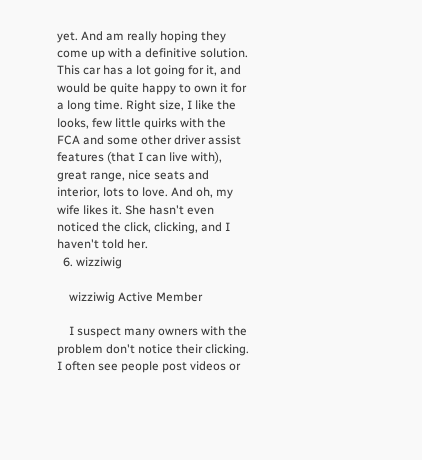yet. And am really hoping they come up with a definitive solution. This car has a lot going for it, and would be quite happy to own it for a long time. Right size, I like the looks, few little quirks with the FCA and some other driver assist features (that I can live with), great range, nice seats and interior, lots to love. And oh, my wife likes it. She hasn't even noticed the click, clicking, and I haven't told her.
  6. wizziwig

    wizziwig Active Member

    I suspect many owners with the problem don't notice their clicking. I often see people post videos or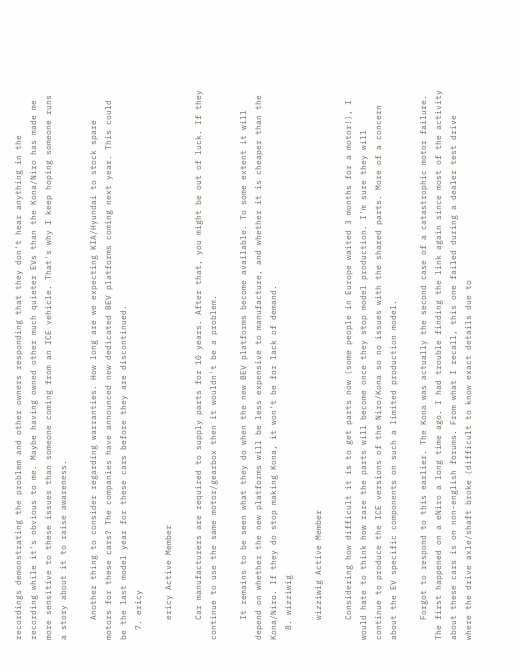recordings demonstrating the problem and other owners responding that they don't hear anything in the recording while it's obvious to me. Maybe having owned other much quieter EVs than the Kona/Niro has made me more sensitive to these issues than someone coming from an ICE vehicle. That's why I keep hoping someone runs a story about it to raise awareness.

    Another thing to consider regarding warranties. How long are we expecting KIA/Hyundai to stock spare motors for these cars? The companies have announced new dedicated BEV platforms coming next year. This could be the last model year for these cars before they are discontinued.
  7. ericy

    ericy Active Member

    Car manufacturers are required to supply parts for 10 years. After that, you might be out of luck. If they continue to use the same motor/gearbox then it wouldn't be a problem.

    It remains to be seen what they do when the new BEV platforms become available. To some extent it will depend on whether the new platforms will be less expensive to manufacture, and whether it is cheaper than the Kona/Niro. If they do stop making Kona, it won't be for lack of demand.
  8. wizziwig

    wizziwig Active Member

    Considering how difficult it is to get parts now (some people in Europe waited 3 months for a motor!), I would hate to think how rare the parts will become once they stop model production. I'm sure they will continue to produce the ICE versions of the Niro/Kona so no issues with the shared parts. More of a concern about the EV specific components on such a limited production model.

    Forgot to respond to this earlier. The Kona was actually the second case of a catastrophic motor failure. The first happened on a eNiro a long time ago. I had trouble finding the link again since most of the activity about these cars is on non-english forums. From what I recall, this one failed during a dealer test drive where the drive axle/shaft broke (difficult to know exact details due to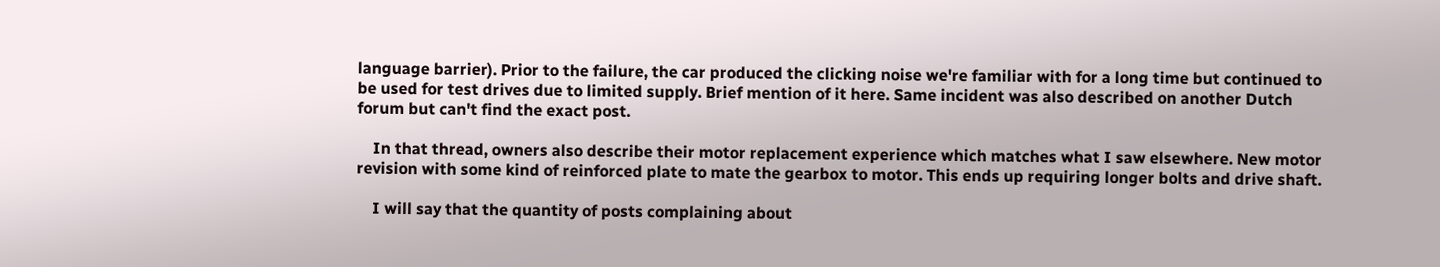language barrier). Prior to the failure, the car produced the clicking noise we're familiar with for a long time but continued to be used for test drives due to limited supply. Brief mention of it here. Same incident was also described on another Dutch forum but can't find the exact post.

    In that thread, owners also describe their motor replacement experience which matches what I saw elsewhere. New motor revision with some kind of reinforced plate to mate the gearbox to motor. This ends up requiring longer bolts and drive shaft.

    I will say that the quantity of posts complaining about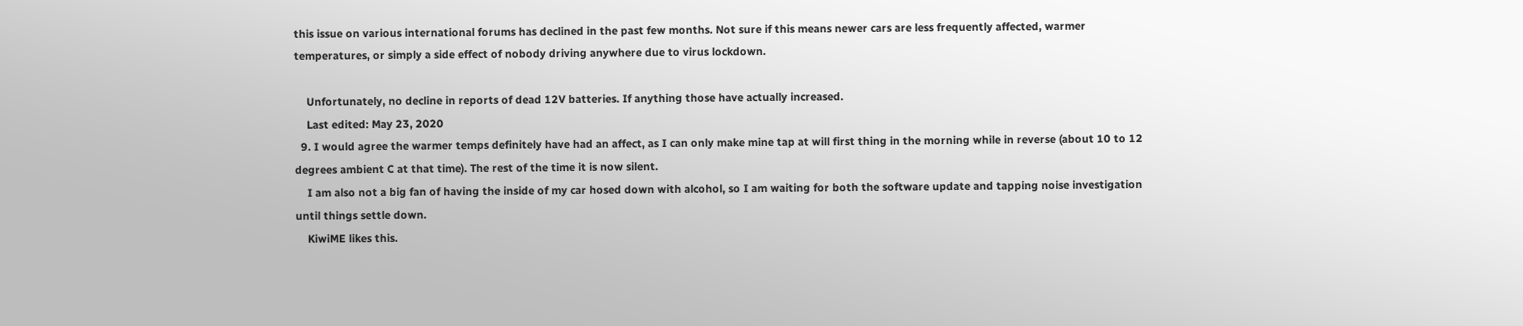this issue on various international forums has declined in the past few months. Not sure if this means newer cars are less frequently affected, warmer temperatures, or simply a side effect of nobody driving anywhere due to virus lockdown.

    Unfortunately, no decline in reports of dead 12V batteries. If anything those have actually increased.
    Last edited: May 23, 2020
  9. I would agree the warmer temps definitely have had an affect, as I can only make mine tap at will first thing in the morning while in reverse (about 10 to 12 degrees ambient C at that time). The rest of the time it is now silent.
    I am also not a big fan of having the inside of my car hosed down with alcohol, so I am waiting for both the software update and tapping noise investigation until things settle down.
    KiwiME likes this.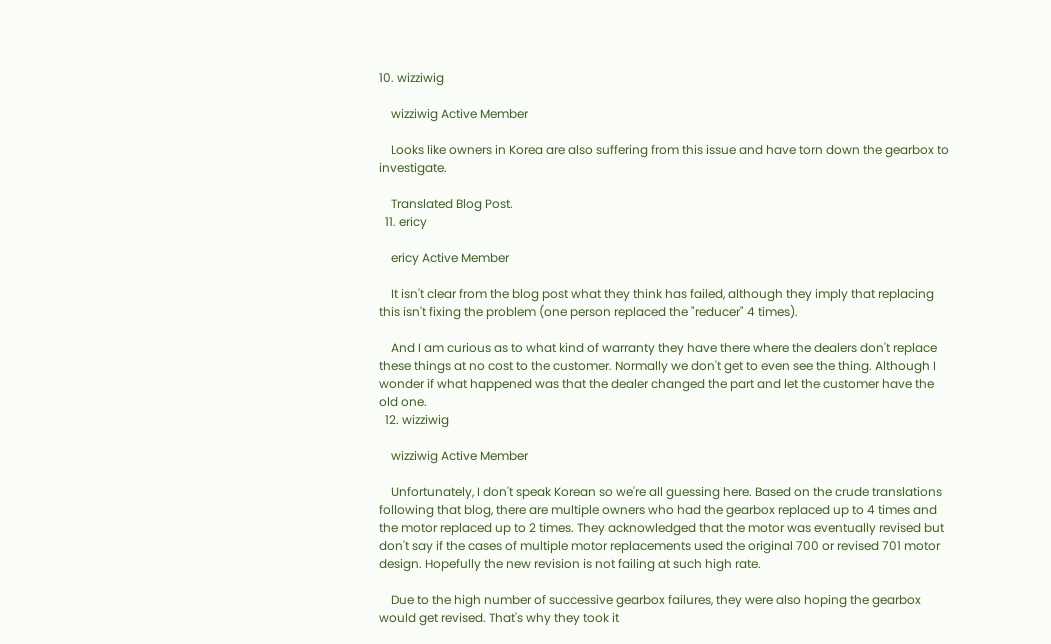10. wizziwig

    wizziwig Active Member

    Looks like owners in Korea are also suffering from this issue and have torn down the gearbox to investigate.

    Translated Blog Post.
  11. ericy

    ericy Active Member

    It isn't clear from the blog post what they think has failed, although they imply that replacing this isn't fixing the problem (one person replaced the "reducer" 4 times).

    And I am curious as to what kind of warranty they have there where the dealers don't replace these things at no cost to the customer. Normally we don't get to even see the thing. Although I wonder if what happened was that the dealer changed the part and let the customer have the old one.
  12. wizziwig

    wizziwig Active Member

    Unfortunately, I don't speak Korean so we're all guessing here. Based on the crude translations following that blog, there are multiple owners who had the gearbox replaced up to 4 times and the motor replaced up to 2 times. They acknowledged that the motor was eventually revised but don't say if the cases of multiple motor replacements used the original 700 or revised 701 motor design. Hopefully the new revision is not failing at such high rate.

    Due to the high number of successive gearbox failures, they were also hoping the gearbox would get revised. That's why they took it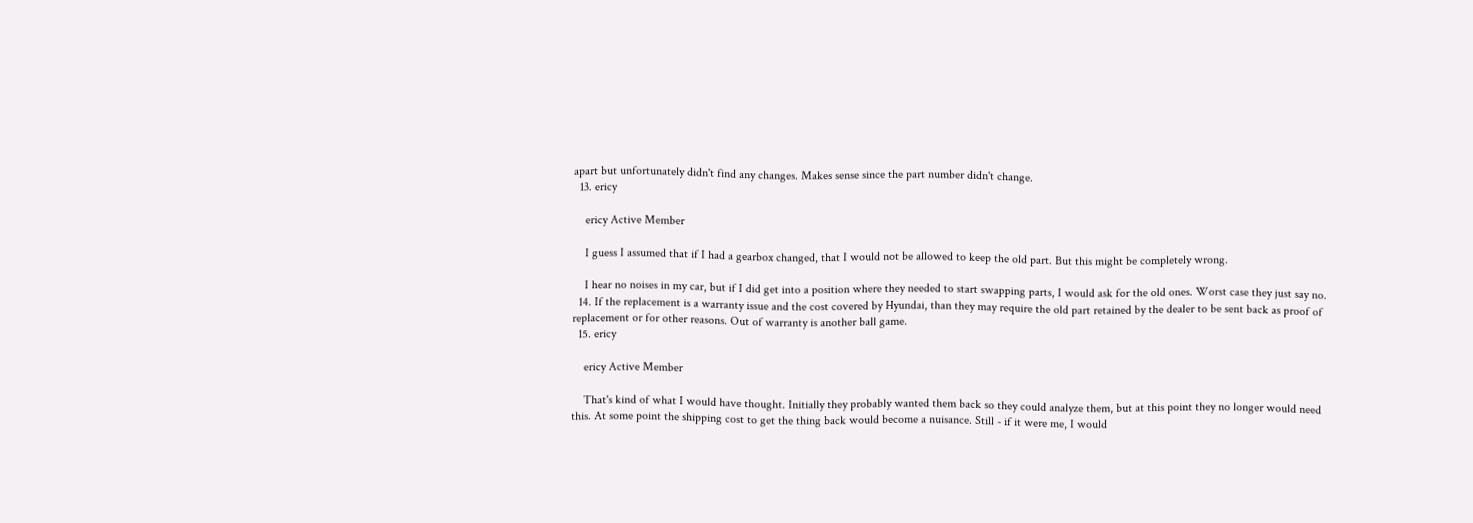apart but unfortunately didn't find any changes. Makes sense since the part number didn't change.
  13. ericy

    ericy Active Member

    I guess I assumed that if I had a gearbox changed, that I would not be allowed to keep the old part. But this might be completely wrong.

    I hear no noises in my car, but if I did get into a position where they needed to start swapping parts, I would ask for the old ones. Worst case they just say no.
  14. If the replacement is a warranty issue and the cost covered by Hyundai, than they may require the old part retained by the dealer to be sent back as proof of replacement or for other reasons. Out of warranty is another ball game.
  15. ericy

    ericy Active Member

    That's kind of what I would have thought. Initially they probably wanted them back so they could analyze them, but at this point they no longer would need this. At some point the shipping cost to get the thing back would become a nuisance. Still - if it were me, I would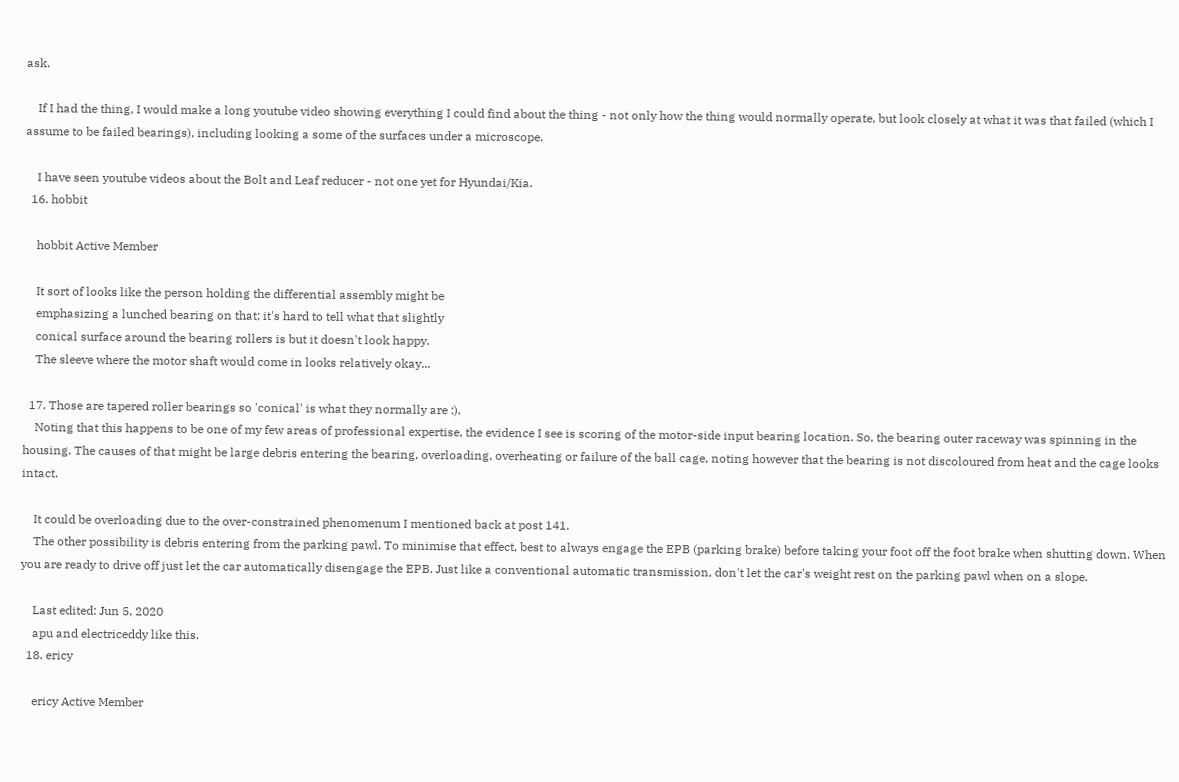ask.

    If I had the thing, I would make a long youtube video showing everything I could find about the thing - not only how the thing would normally operate, but look closely at what it was that failed (which I assume to be failed bearings), including looking a some of the surfaces under a microscope.

    I have seen youtube videos about the Bolt and Leaf reducer - not one yet for Hyundai/Kia.
  16. hobbit

    hobbit Active Member

    It sort of looks like the person holding the differential assembly might be
    emphasizing a lunched bearing on that; it's hard to tell what that slightly
    conical surface around the bearing rollers is but it doesn't look happy.
    The sleeve where the motor shaft would come in looks relatively okay...

  17. Those are tapered roller bearings so 'conical' is what they normally are :).
    Noting that this happens to be one of my few areas of professional expertise, the evidence I see is scoring of the motor-side input bearing location. So, the bearing outer raceway was spinning in the housing. The causes of that might be large debris entering the bearing, overloading, overheating or failure of the ball cage, noting however that the bearing is not discoloured from heat and the cage looks intact.

    It could be overloading due to the over-constrained phenomenum I mentioned back at post 141.
    The other possibility is debris entering from the parking pawl. To minimise that effect, best to always engage the EPB (parking brake) before taking your foot off the foot brake when shutting down. When you are ready to drive off just let the car automatically disengage the EPB. Just like a conventional automatic transmission, don't let the car's weight rest on the parking pawl when on a slope.

    Last edited: Jun 5, 2020
    apu and electriceddy like this.
  18. ericy

    ericy Active Member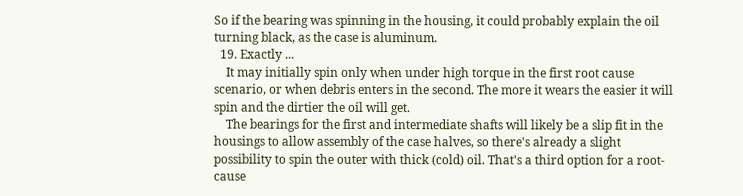So if the bearing was spinning in the housing, it could probably explain the oil turning black, as the case is aluminum.
  19. Exactly ...
    It may initially spin only when under high torque in the first root cause scenario, or when debris enters in the second. The more it wears the easier it will spin and the dirtier the oil will get.
    The bearings for the first and intermediate shafts will likely be a slip fit in the housings to allow assembly of the case halves, so there's already a slight possibility to spin the outer with thick (cold) oil. That's a third option for a root-cause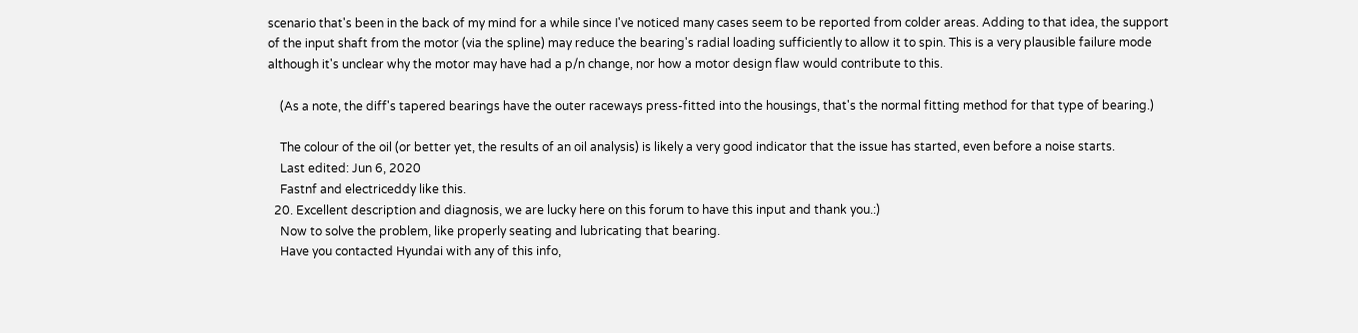scenario that's been in the back of my mind for a while since I've noticed many cases seem to be reported from colder areas. Adding to that idea, the support of the input shaft from the motor (via the spline) may reduce the bearing's radial loading sufficiently to allow it to spin. This is a very plausible failure mode although it's unclear why the motor may have had a p/n change, nor how a motor design flaw would contribute to this.

    (As a note, the diff's tapered bearings have the outer raceways press-fitted into the housings, that's the normal fitting method for that type of bearing.)

    The colour of the oil (or better yet, the results of an oil analysis) is likely a very good indicator that the issue has started, even before a noise starts.
    Last edited: Jun 6, 2020
    Fastnf and electriceddy like this.
  20. Excellent description and diagnosis, we are lucky here on this forum to have this input and thank you.:)
    Now to solve the problem, like properly seating and lubricating that bearing.
    Have you contacted Hyundai with any of this info,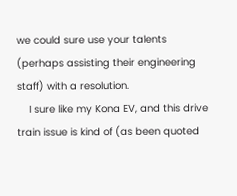we could sure use your talents (perhaps assisting their engineering staff) with a resolution.
    I sure like my Kona EV, and this drive train issue is kind of (as been quoted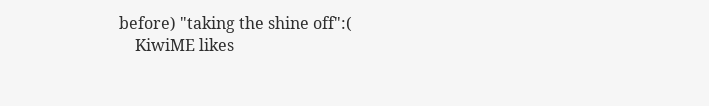before) "taking the shine off":(
    KiwiME likes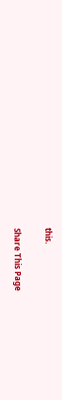this.

Share This Page